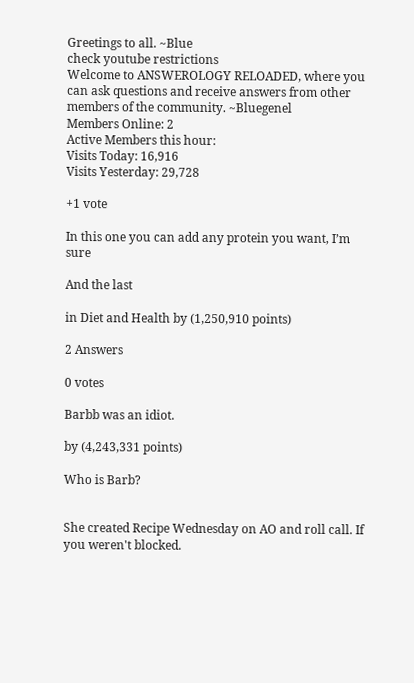Greetings to all. ~Blue
check youtube restrictions
Welcome to ANSWEROLOGY RELOADED, where you can ask questions and receive answers from other members of the community. ~Bluegenel
Members Online: 2
Active Members this hour:
Visits Today: 16,916
Visits Yesterday: 29,728

+1 vote

In this one you can add any protein you want, I’m sure

And the last

in Diet and Health by (1,250,910 points)

2 Answers

0 votes

Barbb was an idiot.

by (4,243,331 points)

Who is Barb?


She created Recipe Wednesday on AO and roll call. If you weren't blocked.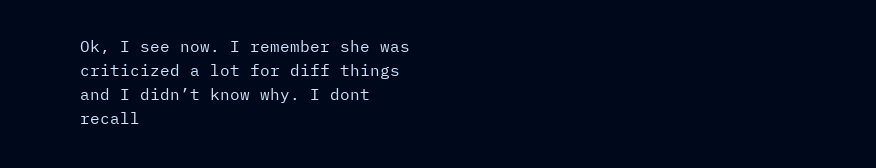Ok, I see now. I remember she was criticized a lot for diff things and I didn’t know why. I dont recall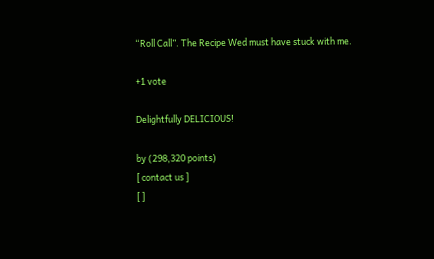“Roll Call”. The Recipe Wed must have stuck with me.

+1 vote

Delightfully DELICIOUS!

by (298,320 points)
[ contact us ]
[ ]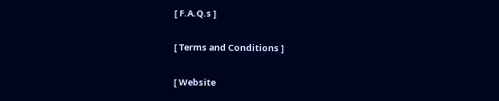[ F.A.Q.s ]

[ Terms and Conditions ]

[ Website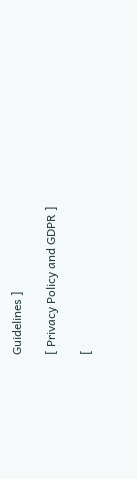Guidelines ]

[ Privacy Policy and GDPR ]

[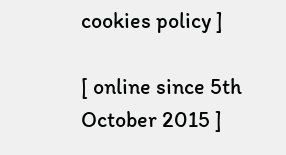cookies policy ]

[ online since 5th October 2015 ]